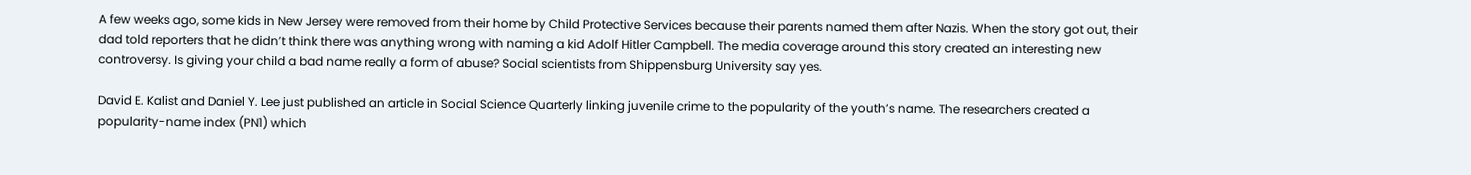A few weeks ago, some kids in New Jersey were removed from their home by Child Protective Services because their parents named them after Nazis. When the story got out, their dad told reporters that he didn’t think there was anything wrong with naming a kid Adolf Hitler Campbell. The media coverage around this story created an interesting new controversy. Is giving your child a bad name really a form of abuse? Social scientists from Shippensburg University say yes.

David E. Kalist and Daniel Y. Lee just published an article in Social Science Quarterly linking juvenile crime to the popularity of the youth’s name. The researchers created a popularity-name index (PN1) which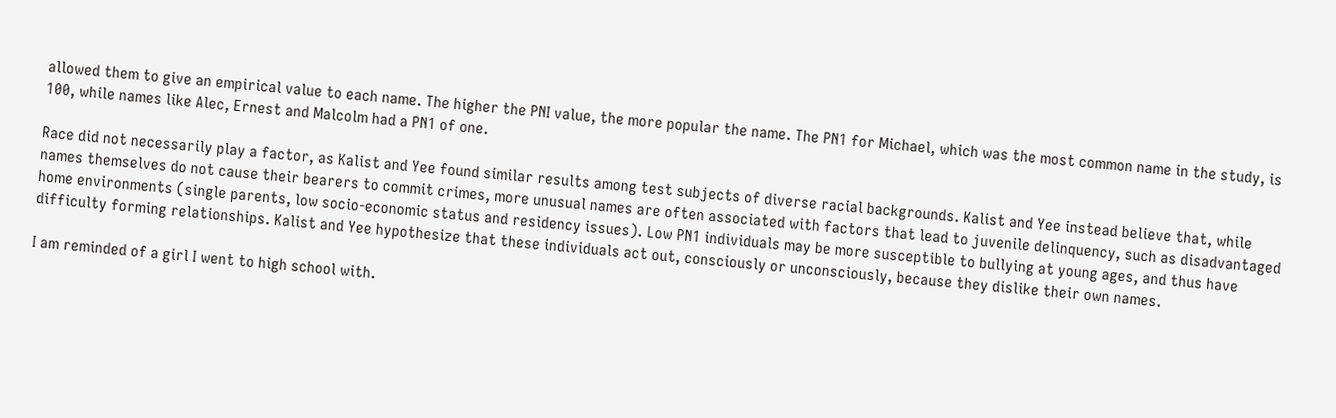allowed them to give an empirical value to each name. The higher the PNI value, the more popular the name. The PN1 for Michael, which was the most common name in the study, is 100, while names like Alec, Ernest and Malcolm had a PN1 of one.

Race did not necessarily play a factor, as Kalist and Yee found similar results among test subjects of diverse racial backgrounds. Kalist and Yee instead believe that, while names themselves do not cause their bearers to commit crimes, more unusual names are often associated with factors that lead to juvenile delinquency, such as disadvantaged home environments (single parents, low socio-economic status and residency issues). Low PN1 individuals may be more susceptible to bullying at young ages, and thus have difficulty forming relationships. Kalist and Yee hypothesize that these individuals act out, consciously or unconsciously, because they dislike their own names.

I am reminded of a girl I went to high school with.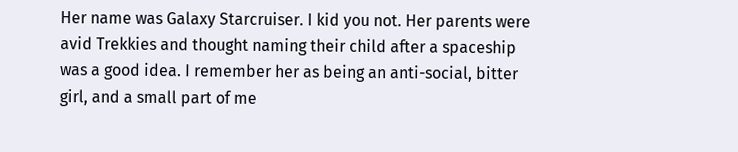Her name was Galaxy Starcruiser. I kid you not. Her parents were avid Trekkies and thought naming their child after a spaceship was a good idea. I remember her as being an anti-social, bitter girl, and a small part of me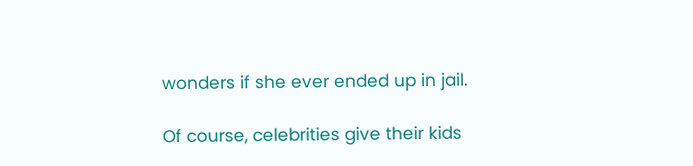wonders if she ever ended up in jail.

Of course, celebrities give their kids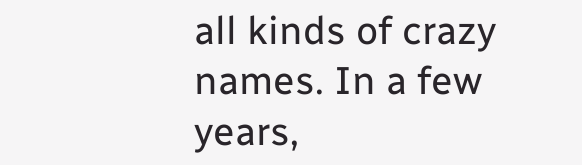all kinds of crazy names. In a few years,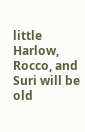little Harlow, Rocco, and Suri will be old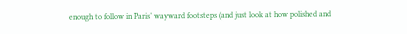enough to follow in Paris’ wayward footsteps (and just look at how polished and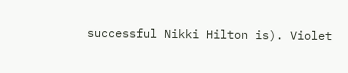successful Nikki Hilton is). Violet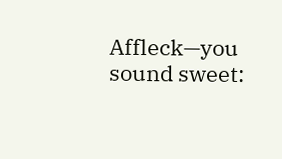Affleck—you sound sweet: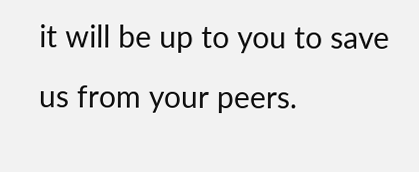it will be up to you to save us from your peers.